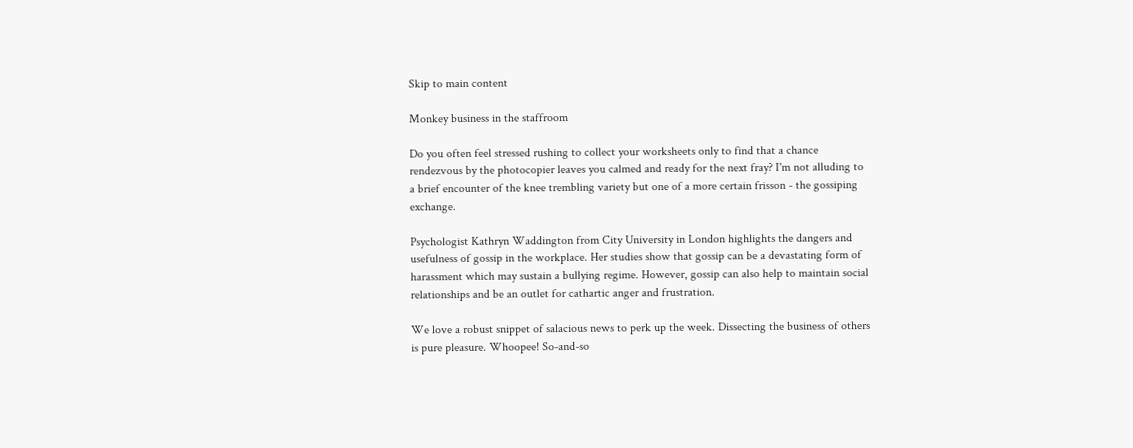Skip to main content

Monkey business in the staffroom

Do you often feel stressed rushing to collect your worksheets only to find that a chance rendezvous by the photocopier leaves you calmed and ready for the next fray? I'm not alluding to a brief encounter of the knee trembling variety but one of a more certain frisson - the gossiping exchange.

Psychologist Kathryn Waddington from City University in London highlights the dangers and usefulness of gossip in the workplace. Her studies show that gossip can be a devastating form of harassment which may sustain a bullying regime. However, gossip can also help to maintain social relationships and be an outlet for cathartic anger and frustration.

We love a robust snippet of salacious news to perk up the week. Dissecting the business of others is pure pleasure. Whoopee! So-and-so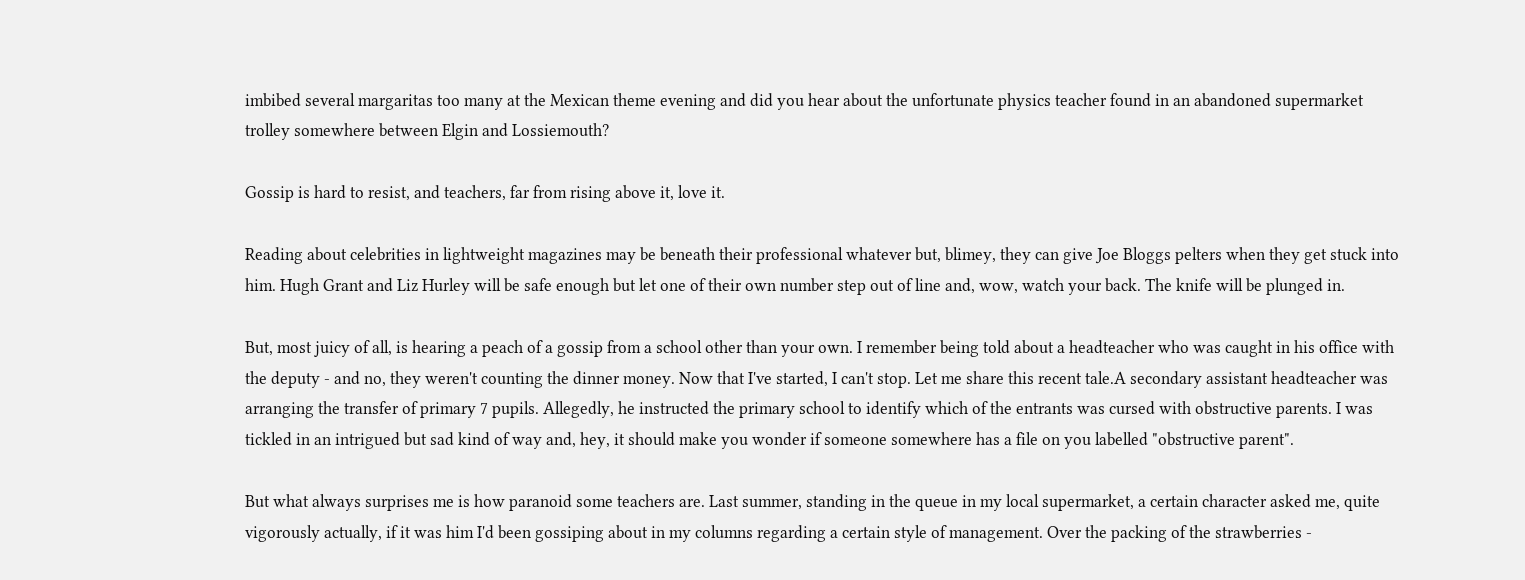imbibed several margaritas too many at the Mexican theme evening and did you hear about the unfortunate physics teacher found in an abandoned supermarket trolley somewhere between Elgin and Lossiemouth?

Gossip is hard to resist, and teachers, far from rising above it, love it.

Reading about celebrities in lightweight magazines may be beneath their professional whatever but, blimey, they can give Joe Bloggs pelters when they get stuck into him. Hugh Grant and Liz Hurley will be safe enough but let one of their own number step out of line and, wow, watch your back. The knife will be plunged in.

But, most juicy of all, is hearing a peach of a gossip from a school other than your own. I remember being told about a headteacher who was caught in his office with the deputy - and no, they weren't counting the dinner money. Now that I've started, I can't stop. Let me share this recent tale.A secondary assistant headteacher was arranging the transfer of primary 7 pupils. Allegedly, he instructed the primary school to identify which of the entrants was cursed with obstructive parents. I was tickled in an intrigued but sad kind of way and, hey, it should make you wonder if someone somewhere has a file on you labelled "obstructive parent".

But what always surprises me is how paranoid some teachers are. Last summer, standing in the queue in my local supermarket, a certain character asked me, quite vigorously actually, if it was him I'd been gossiping about in my columns regarding a certain style of management. Over the packing of the strawberries -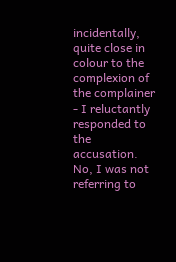incidentally, quite close in colour to the complexion of the complainer - I reluctantly responded to the accusation. No, I was not referring to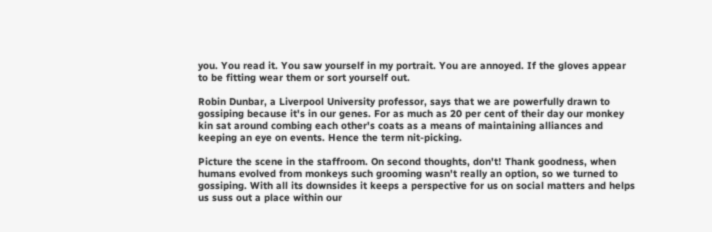you. You read it. You saw yourself in my portrait. You are annoyed. If the gloves appear to be fitting wear them or sort yourself out.

Robin Dunbar, a Liverpool University professor, says that we are powerfully drawn to gossiping because it's in our genes. For as much as 20 per cent of their day our monkey kin sat around combing each other's coats as a means of maintaining alliances and keeping an eye on events. Hence the term nit-picking.

Picture the scene in the staffroom. On second thoughts, don't! Thank goodness, when humans evolved from monkeys such grooming wasn't really an option, so we turned to gossiping. With all its downsides it keeps a perspective for us on social matters and helps us suss out a place within our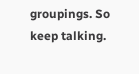groupings. So keep talking.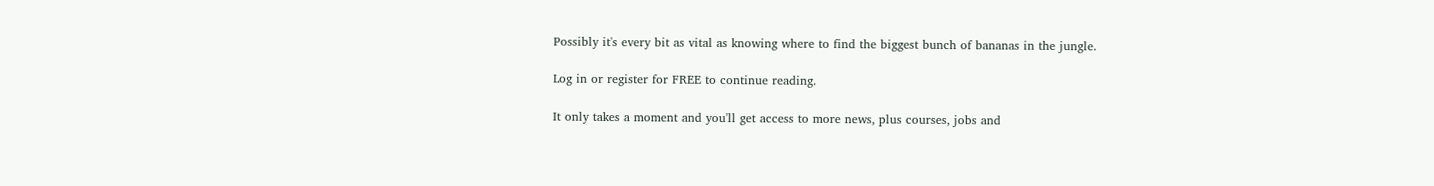Possibly it's every bit as vital as knowing where to find the biggest bunch of bananas in the jungle.

Log in or register for FREE to continue reading.

It only takes a moment and you'll get access to more news, plus courses, jobs and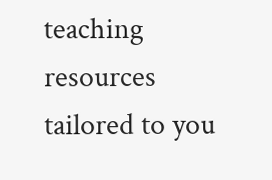teaching resources tailored to you